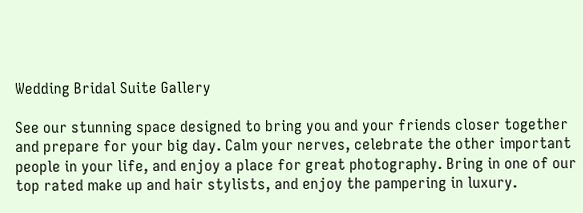Wedding Bridal Suite Gallery

See our stunning space designed to bring you and your friends closer together and prepare for your big day. Calm your nerves, celebrate the other important people in your life, and enjoy a place for great photography. Bring in one of our top rated make up and hair stylists, and enjoy the pampering in luxury.